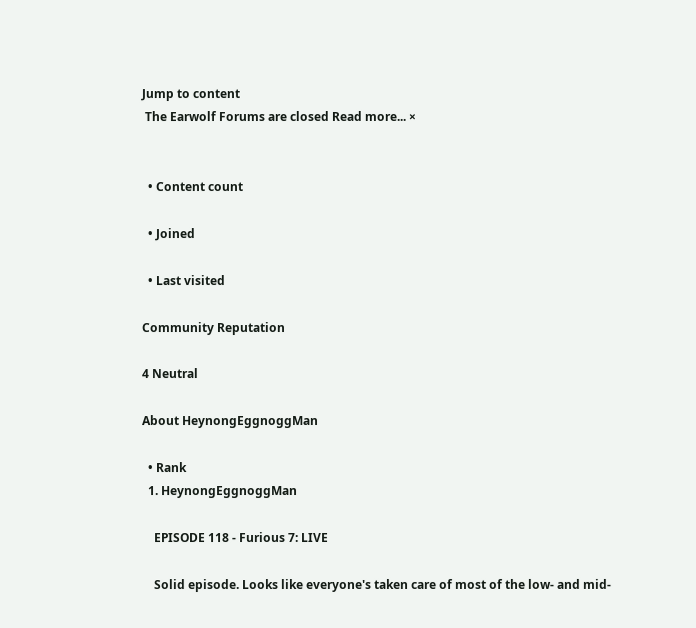Jump to content
 The Earwolf Forums are closed Read more... ×


  • Content count

  • Joined

  • Last visited

Community Reputation

4 Neutral

About HeynongEggnoggMan

  • Rank
  1. HeynongEggnoggMan

    EPISODE 118 - Furious 7: LIVE

    Solid episode. Looks like everyone's taken care of most of the low- and mid-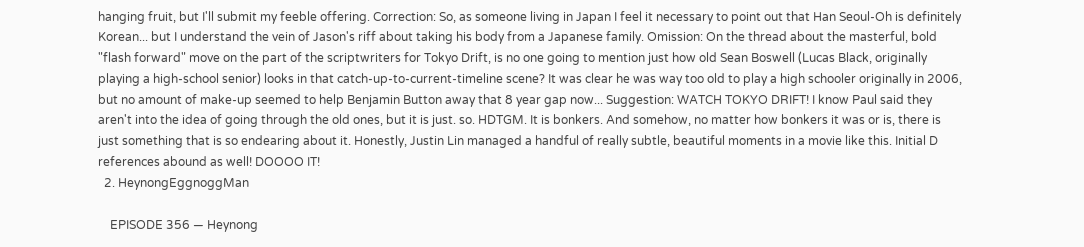hanging fruit, but I'll submit my feeble offering. Correction: So, as someone living in Japan I feel it necessary to point out that Han Seoul-Oh is definitely Korean... but I understand the vein of Jason's riff about taking his body from a Japanese family. Omission: On the thread about the masterful, bold "flash forward" move on the part of the scriptwriters for Tokyo Drift, is no one going to mention just how old Sean Boswell (Lucas Black, originally playing a high-school senior) looks in that catch-up-to-current-timeline scene? It was clear he was way too old to play a high schooler originally in 2006, but no amount of make-up seemed to help Benjamin Button away that 8 year gap now... Suggestion: WATCH TOKYO DRIFT! I know Paul said they aren't into the idea of going through the old ones, but it is just. so. HDTGM. It is bonkers. And somehow, no matter how bonkers it was or is, there is just something that is so endearing about it. Honestly, Justin Lin managed a handful of really subtle, beautiful moments in a movie like this. Initial D references abound as well! DOOOO IT!
  2. HeynongEggnoggMan

    EPISODE 356 — Heynong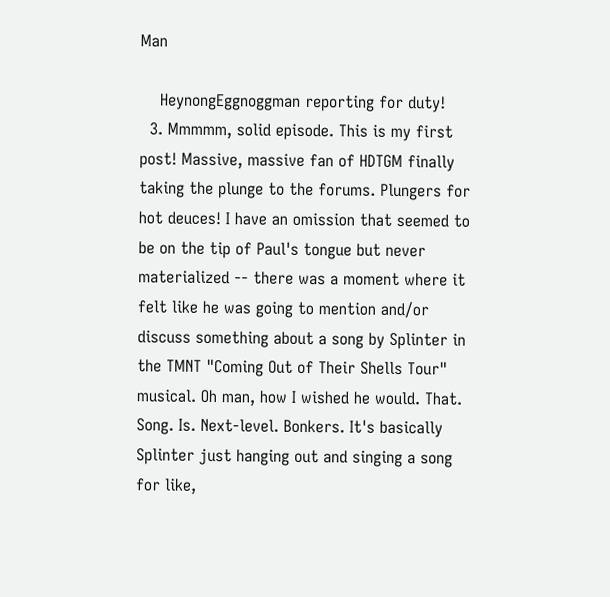Man

    HeynongEggnoggman reporting for duty!
  3. Mmmmm, solid episode. This is my first post! Massive, massive fan of HDTGM finally taking the plunge to the forums. Plungers for hot deuces! I have an omission that seemed to be on the tip of Paul's tongue but never materialized -- there was a moment where it felt like he was going to mention and/or discuss something about a song by Splinter in the TMNT "Coming Out of Their Shells Tour" musical. Oh man, how I wished he would. That. Song. Is. Next-level. Bonkers. It's basically Splinter just hanging out and singing a song for like,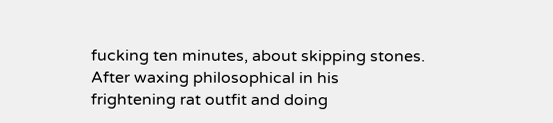fucking ten minutes, about skipping stones. After waxing philosophical in his frightening rat outfit and doing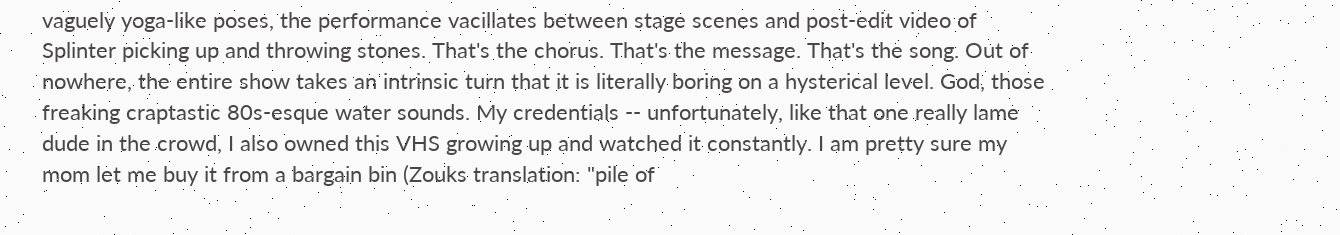vaguely yoga-like poses, the performance vacillates between stage scenes and post-edit video of Splinter picking up and throwing stones. That's the chorus. That's the message. That's the song. Out of nowhere, the entire show takes an intrinsic turn that it is literally boring on a hysterical level. God, those freaking craptastic 80s-esque water sounds. My credentials -- unfortunately, like that one really lame dude in the crowd, I also owned this VHS growing up and watched it constantly. I am pretty sure my mom let me buy it from a bargain bin (Zouks translation: "pile of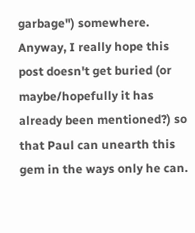garbage") somewhere. Anyway, I really hope this post doesn't get buried (or maybe/hopefully it has already been mentioned?) so that Paul can unearth this gem in the ways only he can.